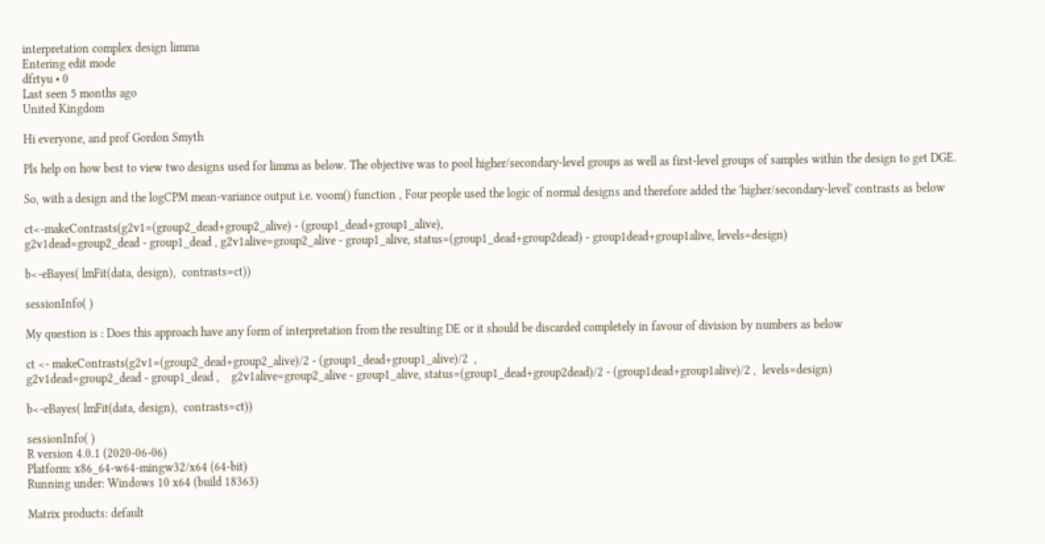interpretation complex design limma
Entering edit mode
dfrtyu • 0
Last seen 5 months ago
United Kingdom

Hi everyone, and prof Gordon Smyth

Pls help on how best to view two designs used for limma as below. The objective was to pool higher/secondary-level groups as well as first-level groups of samples within the design to get DGE.

So, with a design and the logCPM mean-variance output i.e. voom() function , Four people used the logic of normal designs and therefore added the 'higher/secondary-level' contrasts as below

ct<-makeContrasts(g2v1=(group2_dead+group2_alive) - (group1_dead+group1_alive),
g2v1dead=group2_dead - group1_dead , g2v1alive=group2_alive - group1_alive, status=(group1_dead+group2dead) - group1dead+group1alive, levels=design)

b<-eBayes( lmFit(data, design),  contrasts=ct))

sessionInfo( )

My question is : Does this approach have any form of interpretation from the resulting DE or it should be discarded completely in favour of division by numbers as below

ct <- makeContrasts(g2v1=(group2_dead+group2_alive)/2 - (group1_dead+group1_alive)/2  ,
g2v1dead=group2_dead - group1_dead ,    g2v1alive=group2_alive - group1_alive, status=(group1_dead+group2dead)/2 - (group1dead+group1alive)/2 ,  levels=design)

b<-eBayes( lmFit(data, design),  contrasts=ct))

sessionInfo( )
R version 4.0.1 (2020-06-06)
Platform: x86_64-w64-mingw32/x64 (64-bit)
Running under: Windows 10 x64 (build 18363)

Matrix products: default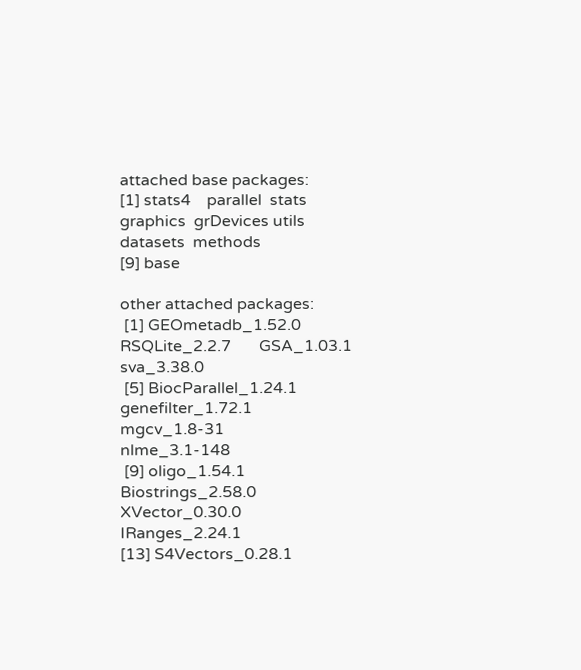attached base packages:
[1] stats4    parallel  stats     graphics  grDevices utils     datasets  methods
[9] base

other attached packages:
 [1] GEOmetadb_1.52.0    RSQLite_2.2.7       GSA_1.03.1          sva_3.38.0
 [5] BiocParallel_1.24.1 genefilter_1.72.1   mgcv_1.8-31         nlme_3.1-148
 [9] oligo_1.54.1        Biostrings_2.58.0   XVector_0.30.0      IRanges_2.24.1
[13] S4Vectors_0.28.1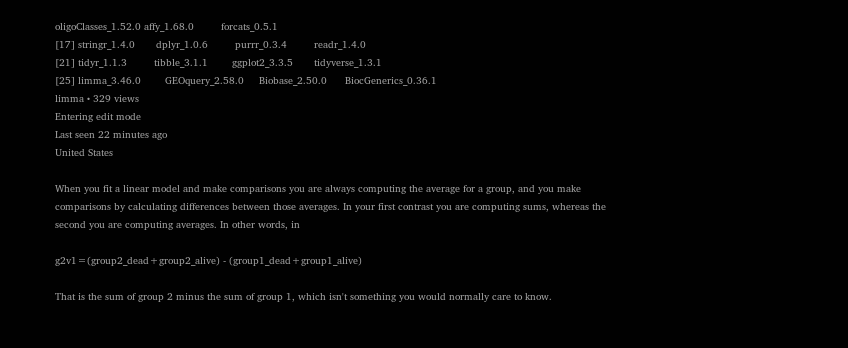oligoClasses_1.52.0 affy_1.68.0         forcats_0.5.1
[17] stringr_1.4.0       dplyr_1.0.6         purrr_0.3.4         readr_1.4.0
[21] tidyr_1.1.3         tibble_3.1.1        ggplot2_3.3.5       tidyverse_1.3.1
[25] limma_3.46.0        GEOquery_2.58.0     Biobase_2.50.0      BiocGenerics_0.36.1
limma • 329 views
Entering edit mode
Last seen 22 minutes ago
United States

When you fit a linear model and make comparisons you are always computing the average for a group, and you make comparisons by calculating differences between those averages. In your first contrast you are computing sums, whereas the second you are computing averages. In other words, in

g2v1=(group2_dead+group2_alive) - (group1_dead+group1_alive)

That is the sum of group 2 minus the sum of group 1, which isn't something you would normally care to know.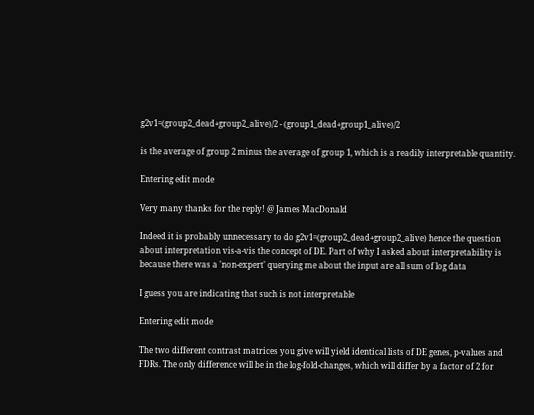g2v1=(group2_dead+group2_alive)/2 - (group1_dead+group1_alive)/2

is the average of group 2 minus the average of group 1, which is a readily interpretable quantity.

Entering edit mode

Very many thanks for the reply! @ James MacDonald

Indeed it is probably unnecessary to do g2v1=(group2_dead+group2_alive) hence the question about interpretation vis-a-vis the concept of DE. Part of why I asked about interpretability is because there was a 'non-expert' querying me about the input are all sum of log data

I guess you are indicating that such is not interpretable

Entering edit mode

The two different contrast matrices you give will yield identical lists of DE genes, p-values and FDRs. The only difference will be in the log-fold-changes, which will differ by a factor of 2 for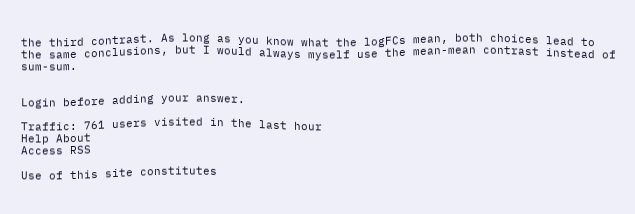the third contrast. As long as you know what the logFCs mean, both choices lead to the same conclusions, but I would always myself use the mean-mean contrast instead of sum-sum.


Login before adding your answer.

Traffic: 761 users visited in the last hour
Help About
Access RSS

Use of this site constitutes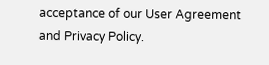acceptance of our User Agreement and Privacy Policy.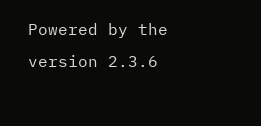Powered by the version 2.3.6